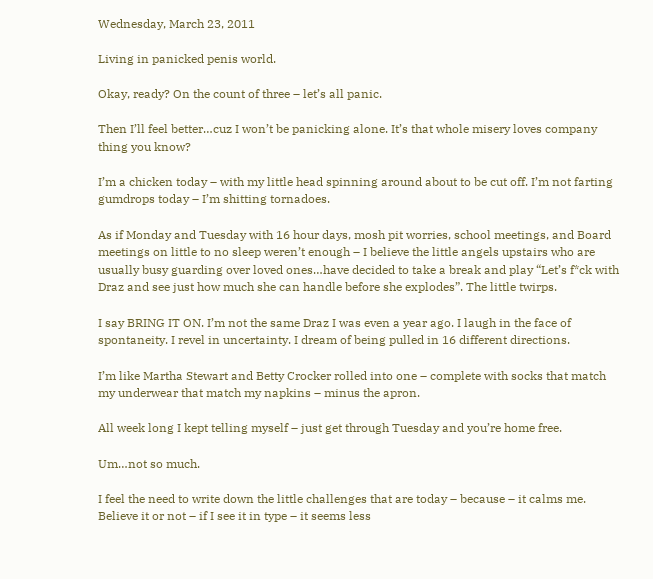Wednesday, March 23, 2011

Living in panicked penis world.

Okay, ready? On the count of three – let’s all panic.

Then I’ll feel better…cuz I won’t be panicking alone. It’s that whole misery loves company thing you know?

I’m a chicken today – with my little head spinning around about to be cut off. I’m not farting gumdrops today – I’m shitting tornadoes.

As if Monday and Tuesday with 16 hour days, mosh pit worries, school meetings, and Board meetings on little to no sleep weren’t enough – I believe the little angels upstairs who are usually busy guarding over loved ones…have decided to take a break and play “Let’s f*ck with Draz and see just how much she can handle before she explodes”. The little twirps.

I say BRING IT ON. I’m not the same Draz I was even a year ago. I laugh in the face of spontaneity. I revel in uncertainty. I dream of being pulled in 16 different directions.

I’m like Martha Stewart and Betty Crocker rolled into one – complete with socks that match my underwear that match my napkins – minus the apron.

All week long I kept telling myself – just get through Tuesday and you’re home free.

Um…not so much.

I feel the need to write down the little challenges that are today – because – it calms me. Believe it or not – if I see it in type – it seems less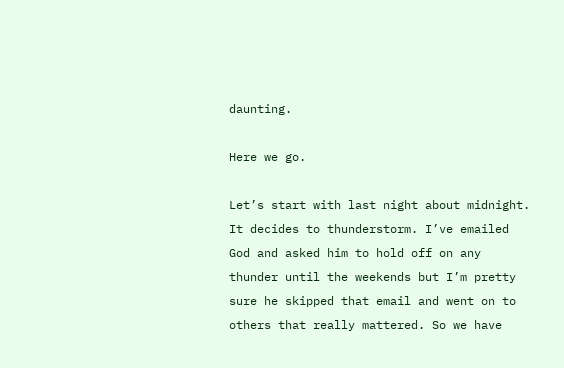daunting.

Here we go.

Let’s start with last night about midnight. It decides to thunderstorm. I’ve emailed God and asked him to hold off on any thunder until the weekends but I’m pretty sure he skipped that email and went on to others that really mattered. So we have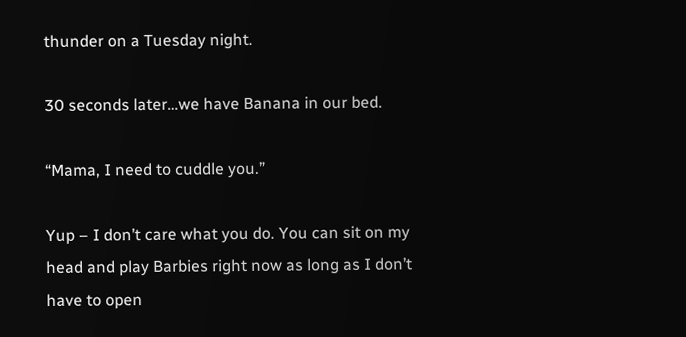thunder on a Tuesday night.

30 seconds later…we have Banana in our bed.

“Mama, I need to cuddle you.”

Yup – I don’t care what you do. You can sit on my head and play Barbies right now as long as I don’t have to open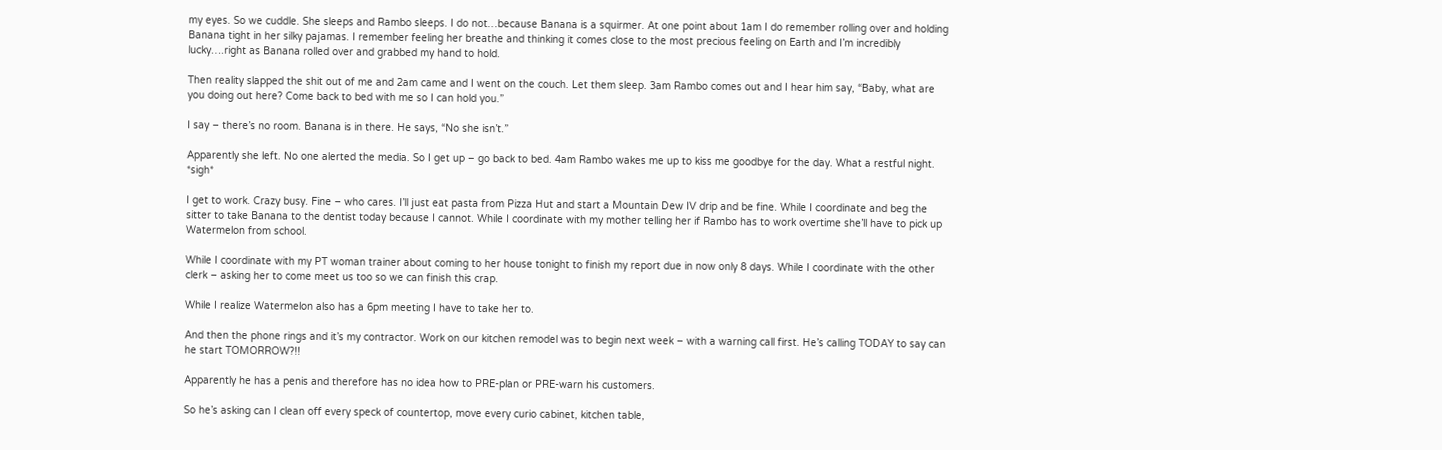my eyes. So we cuddle. She sleeps and Rambo sleeps. I do not…because Banana is a squirmer. At one point about 1am I do remember rolling over and holding Banana tight in her silky pajamas. I remember feeling her breathe and thinking it comes close to the most precious feeling on Earth and I’m incredibly lucky….right as Banana rolled over and grabbed my hand to hold.

Then reality slapped the shit out of me and 2am came and I went on the couch. Let them sleep. 3am Rambo comes out and I hear him say, “Baby, what are you doing out here? Come back to bed with me so I can hold you.”

I say – there’s no room. Banana is in there. He says, “No she isn’t.”

Apparently she left. No one alerted the media. So I get up – go back to bed. 4am Rambo wakes me up to kiss me goodbye for the day. What a restful night. *sigh*

I get to work. Crazy busy. Fine – who cares. I’ll just eat pasta from Pizza Hut and start a Mountain Dew IV drip and be fine. While I coordinate and beg the sitter to take Banana to the dentist today because I cannot. While I coordinate with my mother telling her if Rambo has to work overtime she’ll have to pick up Watermelon from school.

While I coordinate with my PT woman trainer about coming to her house tonight to finish my report due in now only 8 days. While I coordinate with the other clerk – asking her to come meet us too so we can finish this crap.

While I realize Watermelon also has a 6pm meeting I have to take her to.

And then the phone rings and it’s my contractor. Work on our kitchen remodel was to begin next week – with a warning call first. He’s calling TODAY to say can he start TOMORROW?!!

Apparently he has a penis and therefore has no idea how to PRE-plan or PRE-warn his customers.

So he’s asking can I clean off every speck of countertop, move every curio cabinet, kitchen table,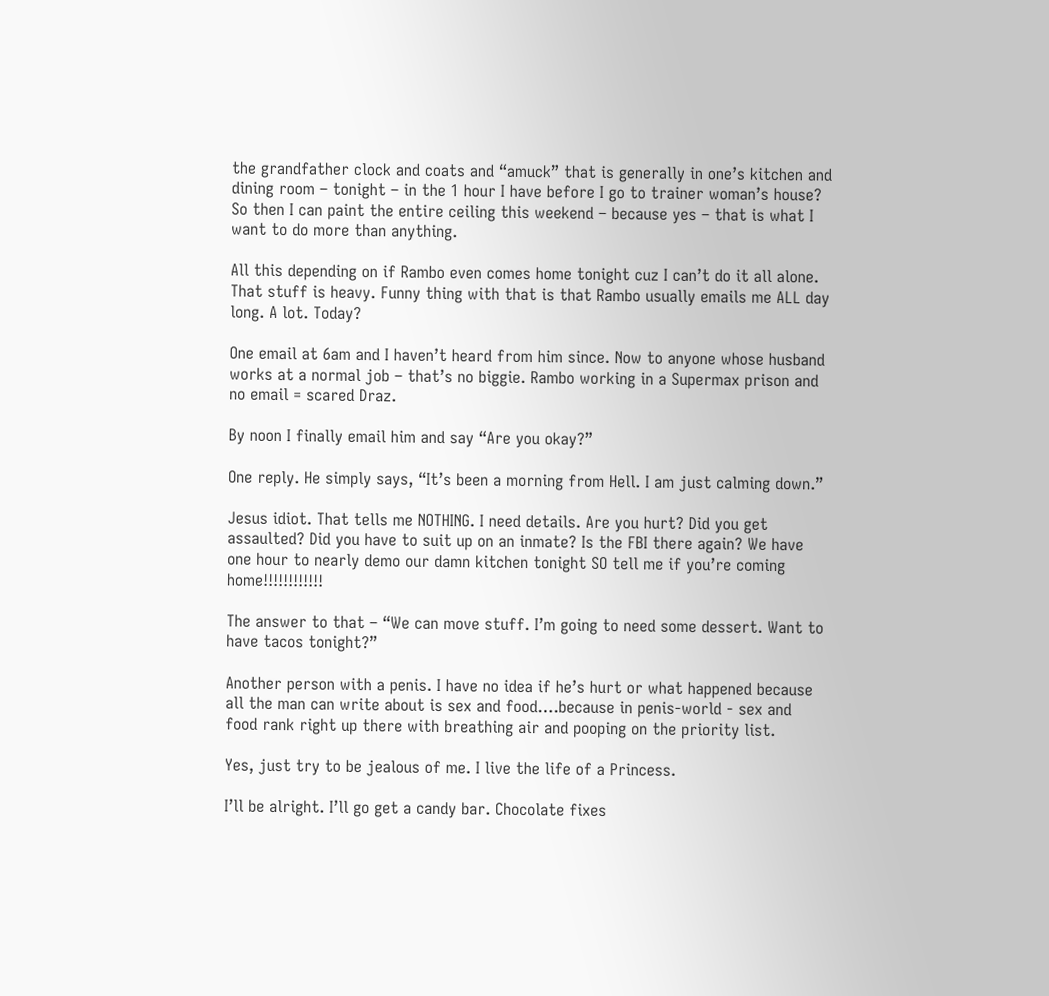the grandfather clock and coats and “amuck” that is generally in one’s kitchen and dining room – tonight – in the 1 hour I have before I go to trainer woman’s house? So then I can paint the entire ceiling this weekend – because yes – that is what I want to do more than anything.

All this depending on if Rambo even comes home tonight cuz I can’t do it all alone. That stuff is heavy. Funny thing with that is that Rambo usually emails me ALL day long. A lot. Today?

One email at 6am and I haven’t heard from him since. Now to anyone whose husband works at a normal job – that’s no biggie. Rambo working in a Supermax prison and no email = scared Draz.

By noon I finally email him and say “Are you okay?”

One reply. He simply says, “It’s been a morning from Hell. I am just calming down.”

Jesus idiot. That tells me NOTHING. I need details. Are you hurt? Did you get assaulted? Did you have to suit up on an inmate? Is the FBI there again? We have one hour to nearly demo our damn kitchen tonight SO tell me if you’re coming home!!!!!!!!!!!!

The answer to that – “We can move stuff. I’m going to need some dessert. Want to have tacos tonight?”

Another person with a penis. I have no idea if he’s hurt or what happened because all the man can write about is sex and food….because in penis-world - sex and food rank right up there with breathing air and pooping on the priority list.

Yes, just try to be jealous of me. I live the life of a Princess.

I’ll be alright. I’ll go get a candy bar. Chocolate fixes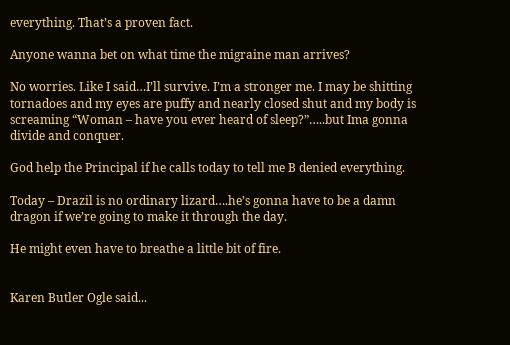everything. That’s a proven fact.

Anyone wanna bet on what time the migraine man arrives?

No worries. Like I said…I’ll survive. I’m a stronger me. I may be shitting tornadoes and my eyes are puffy and nearly closed shut and my body is screaming “Woman – have you ever heard of sleep?”…..but Ima gonna divide and conquer.

God help the Principal if he calls today to tell me B denied everything.

Today – Drazil is no ordinary lizard….he’s gonna have to be a damn dragon if we’re going to make it through the day.

He might even have to breathe a little bit of fire.


Karen Butler Ogle said...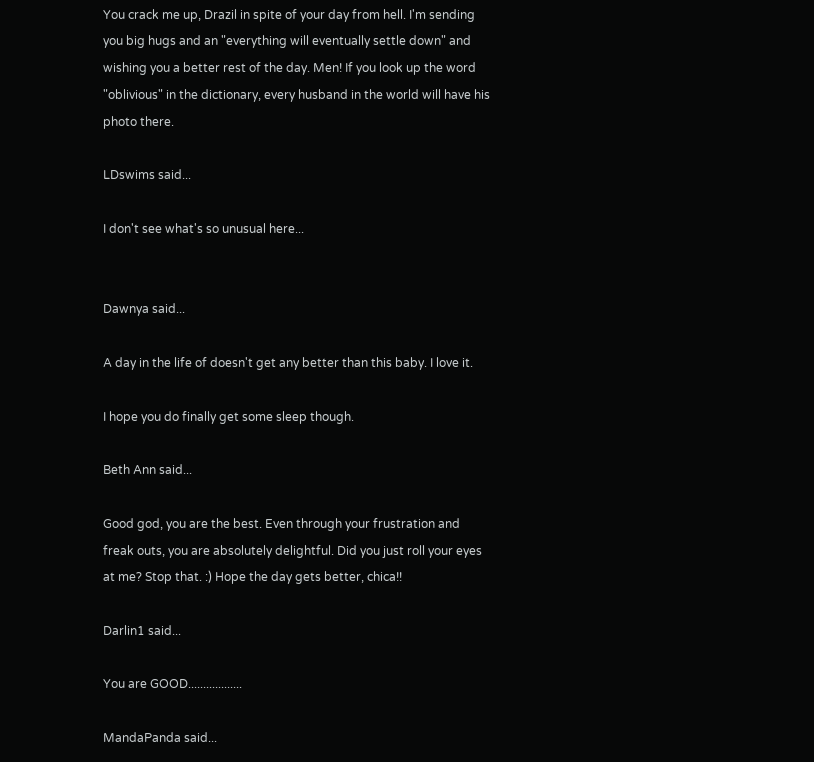You crack me up, Drazil in spite of your day from hell. I'm sending you big hugs and an "everything will eventually settle down" and wishing you a better rest of the day. Men! If you look up the word "oblivious" in the dictionary, every husband in the world will have his photo there.

LDswims said...

I don't see what's so unusual here...


Dawnya said...

A day in the life of doesn't get any better than this baby. I love it.

I hope you do finally get some sleep though.

Beth Ann said...

Good god, you are the best. Even through your frustration and freak outs, you are absolutely delightful. Did you just roll your eyes at me? Stop that. :) Hope the day gets better, chica!!

Darlin1 said...

You are GOOD..................

MandaPanda said...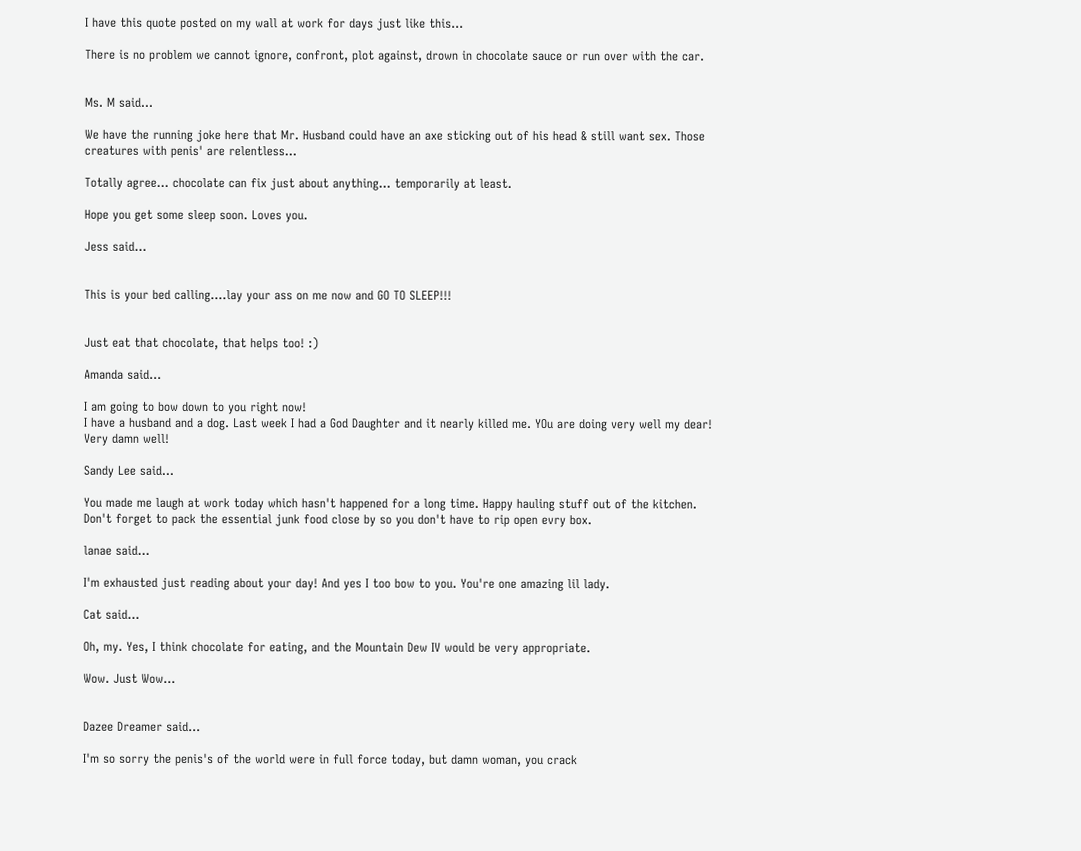I have this quote posted on my wall at work for days just like this...

There is no problem we cannot ignore, confront, plot against, drown in chocolate sauce or run over with the car.


Ms. M said...

We have the running joke here that Mr. Husband could have an axe sticking out of his head & still want sex. Those creatures with penis' are relentless...

Totally agree... chocolate can fix just about anything... temporarily at least.

Hope you get some sleep soon. Loves you.

Jess said...


This is your bed calling....lay your ass on me now and GO TO SLEEP!!!


Just eat that chocolate, that helps too! :)

Amanda said...

I am going to bow down to you right now!
I have a husband and a dog. Last week I had a God Daughter and it nearly killed me. YOu are doing very well my dear! Very damn well!

Sandy Lee said...

You made me laugh at work today which hasn't happened for a long time. Happy hauling stuff out of the kitchen. Don't forget to pack the essential junk food close by so you don't have to rip open evry box.

lanae said...

I'm exhausted just reading about your day! And yes I too bow to you. You're one amazing lil lady.

Cat said...

Oh, my. Yes, I think chocolate for eating, and the Mountain Dew IV would be very appropriate.

Wow. Just Wow...


Dazee Dreamer said...

I'm so sorry the penis's of the world were in full force today, but damn woman, you crack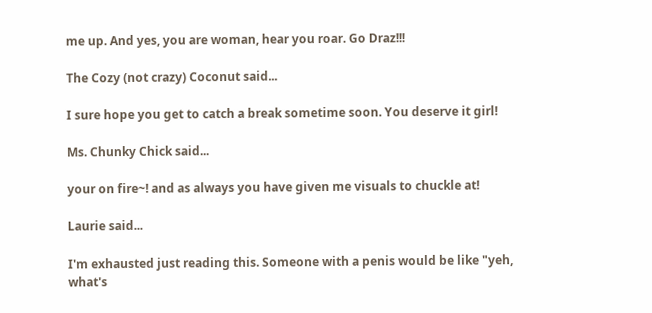me up. And yes, you are woman, hear you roar. Go Draz!!!

The Cozy (not crazy) Coconut said...

I sure hope you get to catch a break sometime soon. You deserve it girl!

Ms. Chunky Chick said...

your on fire~! and as always you have given me visuals to chuckle at!

Laurie said...

I'm exhausted just reading this. Someone with a penis would be like "yeh, what's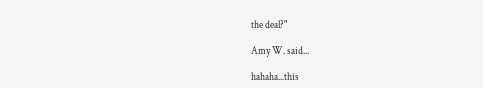the deal?"

Amy W. said...

hahaha...this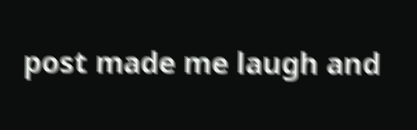post made me laugh and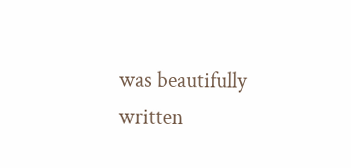was beautifully written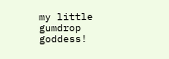my little gumdrop goddess!